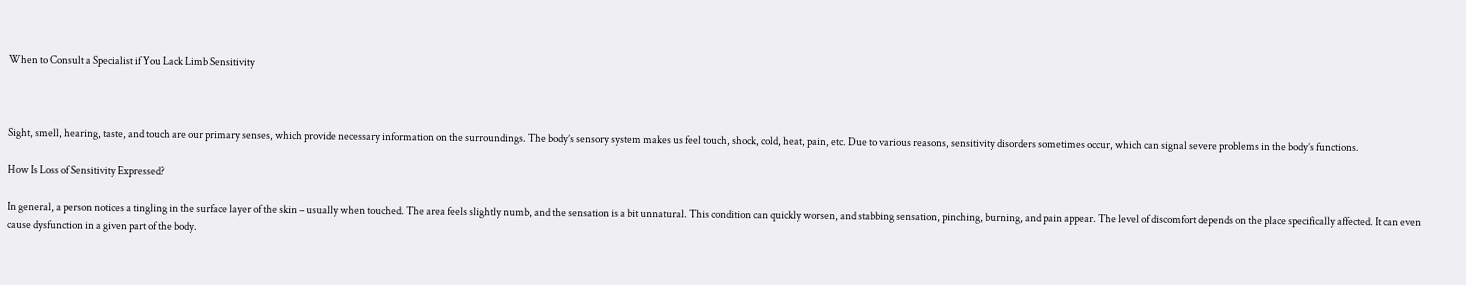When to Consult a Specialist if You Lack Limb Sensitivity



Sight, smell, hearing, taste, and touch are our primary senses, which provide necessary information on the surroundings. The body’s sensory system makes us feel touch, shock, cold, heat, pain, etc. Due to various reasons, sensitivity disorders sometimes occur, which can signal severe problems in the body’s functions.

How Is Loss of Sensitivity Expressed?

In general, a person notices a tingling in the surface layer of the skin – usually when touched. The area feels slightly numb, and the sensation is a bit unnatural. This condition can quickly worsen, and stabbing sensation, pinching, burning, and pain appear. The level of discomfort depends on the place specifically affected. It can even cause dysfunction in a given part of the body.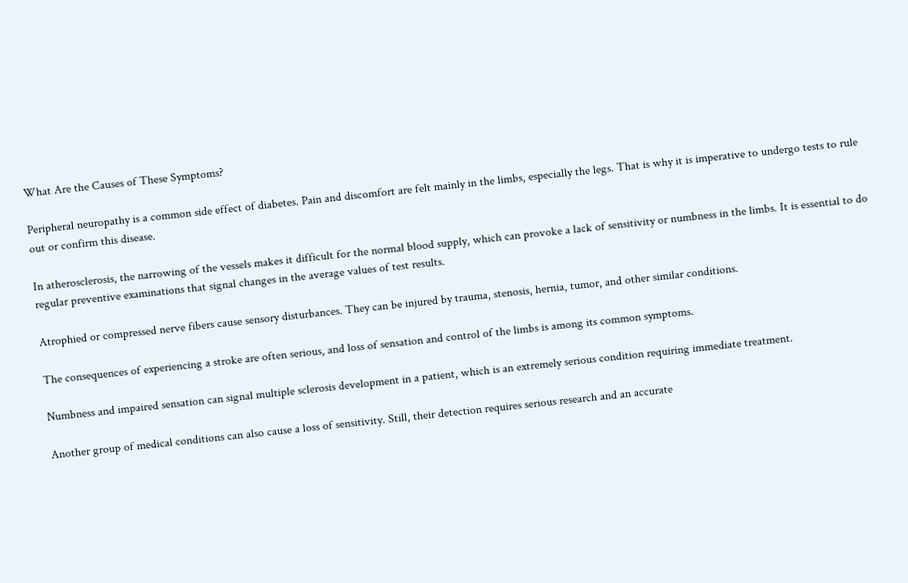What Are the Causes of These Symptoms?

Peripheral neuropathy is a common side effect of diabetes. Pain and discomfort are felt mainly in the limbs, especially the legs. That is why it is imperative to undergo tests to rule out or confirm this disease.

In atherosclerosis, the narrowing of the vessels makes it difficult for the normal blood supply, which can provoke a lack of sensitivity or numbness in the limbs. It is essential to do regular preventive examinations that signal changes in the average values of test results.

Atrophied or compressed nerve fibers cause sensory disturbances. They can be injured by trauma, stenosis, hernia, tumor, and other similar conditions.

The consequences of experiencing a stroke are often serious, and loss of sensation and control of the limbs is among its common symptoms.

Numbness and impaired sensation can signal multiple sclerosis development in a patient, which is an extremely serious condition requiring immediate treatment.

Another group of medical conditions can also cause a loss of sensitivity. Still, their detection requires serious research and an accurate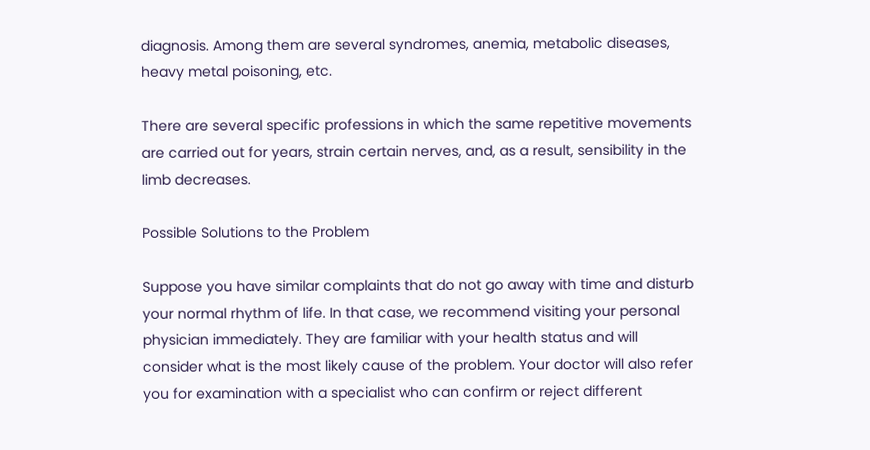diagnosis. Among them are several syndromes, anemia, metabolic diseases, heavy metal poisoning, etc.

There are several specific professions in which the same repetitive movements are carried out for years, strain certain nerves, and, as a result, sensibility in the limb decreases.

Possible Solutions to the Problem

Suppose you have similar complaints that do not go away with time and disturb your normal rhythm of life. In that case, we recommend visiting your personal physician immediately. They are familiar with your health status and will consider what is the most likely cause of the problem. Your doctor will also refer you for examination with a specialist who can confirm or reject different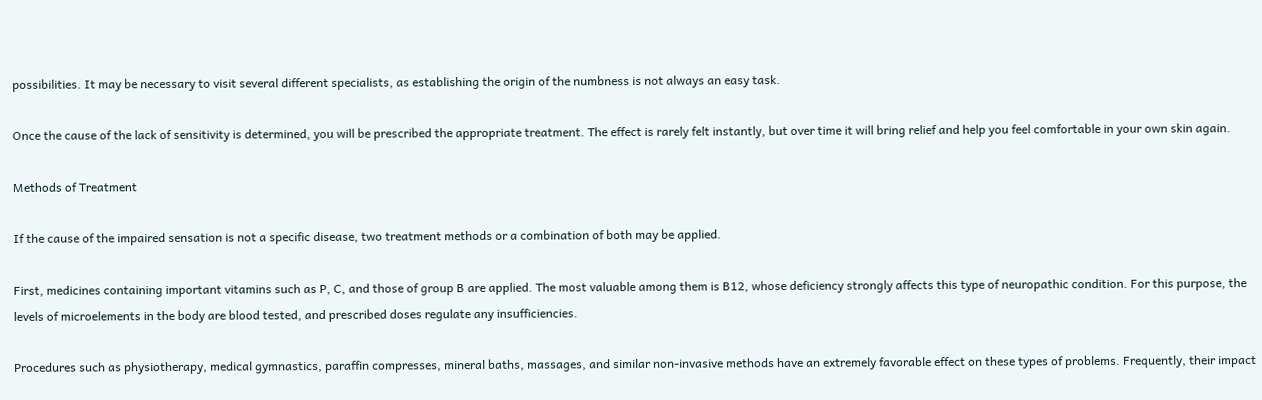possibilities. It may be necessary to visit several different specialists, as establishing the origin of the numbness is not always an easy task.

Once the cause of the lack of sensitivity is determined, you will be prescribed the appropriate treatment. The effect is rarely felt instantly, but over time it will bring relief and help you feel comfortable in your own skin again.

Methods of Treatment

If the cause of the impaired sensation is not a specific disease, two treatment methods or a combination of both may be applied.

First, medicines containing important vitamins such as P, C, and those of group B are applied. The most valuable among them is B12, whose deficiency strongly affects this type of neuropathic condition. For this purpose, the levels of microelements in the body are blood tested, and prescribed doses regulate any insufficiencies.

Procedures such as physiotherapy, medical gymnastics, paraffin compresses, mineral baths, massages, and similar non-invasive methods have an extremely favorable effect on these types of problems. Frequently, their impact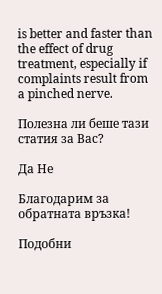is better and faster than the effect of drug treatment, especially if complaints result from a pinched nerve.

Полезна ли беше тази статия за Вас?

Да Не

Благодарим за обратната връзка!

Подобни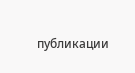публикации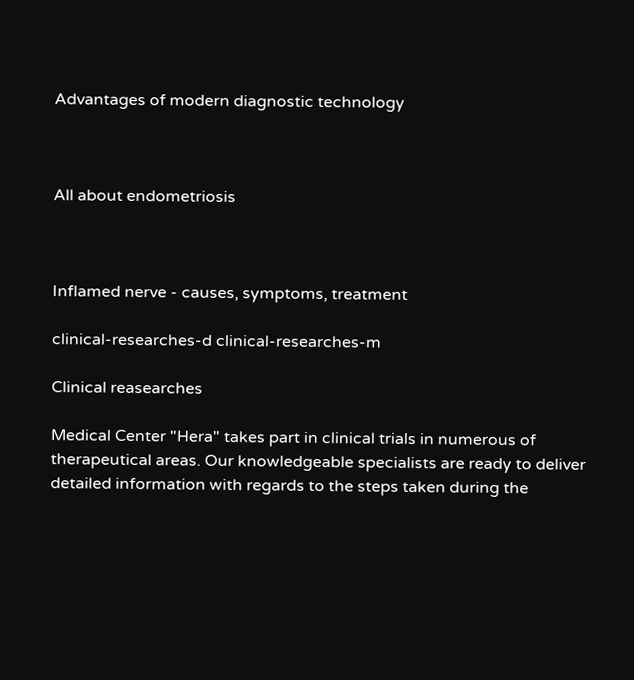Advantages of modern diagnostic technology



All about endometriosis



Inflamed nerve - causes, symptoms, treatment

clinical-researches-d clinical-researches-m

Clinical reasearches

Medical Center "Hera" takes part in clinical trials in numerous of therapeutical areas. Our knowledgeable specialists are ready to deliver detailed information with regards to the steps taken during the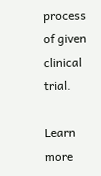process of given clinical trial.

Learn more